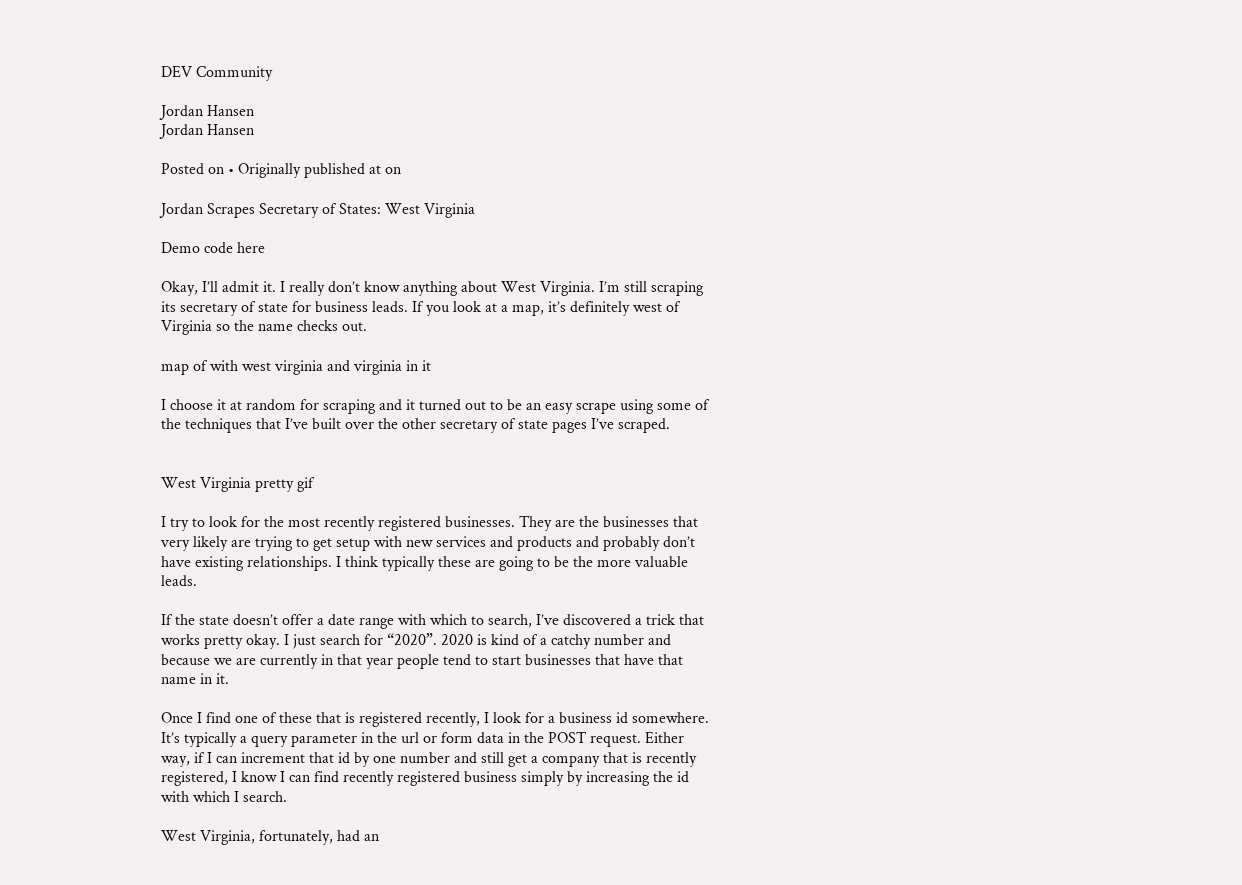DEV Community

Jordan Hansen
Jordan Hansen

Posted on • Originally published at on

Jordan Scrapes Secretary of States: West Virginia

Demo code here

Okay, I’ll admit it. I really don’t know anything about West Virginia. I’m still scraping its secretary of state for business leads. If you look at a map, it’s definitely west of Virginia so the name checks out.

map of with west virginia and virginia in it

I choose it at random for scraping and it turned out to be an easy scrape using some of the techniques that I’ve built over the other secretary of state pages I’ve scraped.


West Virginia pretty gif

I try to look for the most recently registered businesses. They are the businesses that very likely are trying to get setup with new services and products and probably don’t have existing relationships. I think typically these are going to be the more valuable leads.

If the state doesn’t offer a date range with which to search, I’ve discovered a trick that works pretty okay. I just search for “2020”. 2020 is kind of a catchy number and because we are currently in that year people tend to start businesses that have that name in it.

Once I find one of these that is registered recently, I look for a business id somewhere. It’s typically a query parameter in the url or form data in the POST request. Either way, if I can increment that id by one number and still get a company that is recently registered, I know I can find recently registered business simply by increasing the id with which I search.

West Virginia, fortunately, had an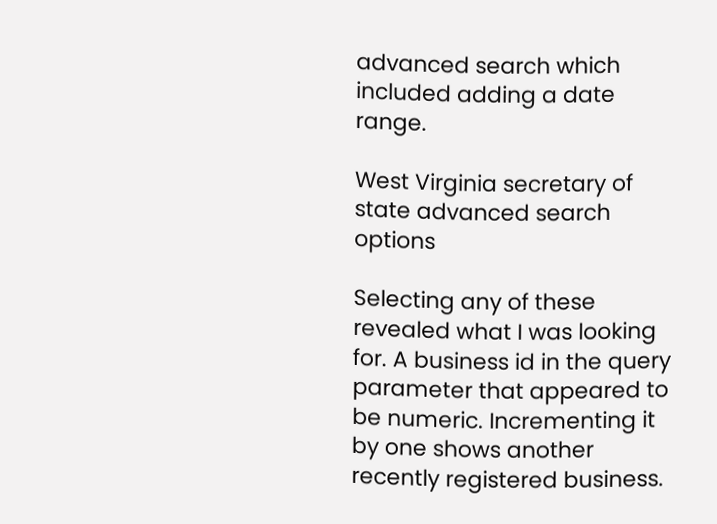advanced search which included adding a date range.

West Virginia secretary of state advanced search options

Selecting any of these revealed what I was looking for. A business id in the query parameter that appeared to be numeric. Incrementing it by one shows another recently registered business.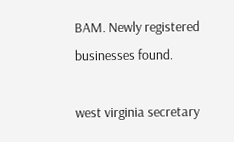BAM. Newly registered businesses found.

west virginia secretary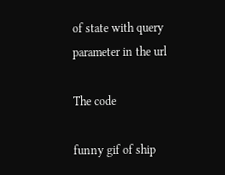of state with query parameter in the url

The code

funny gif of ship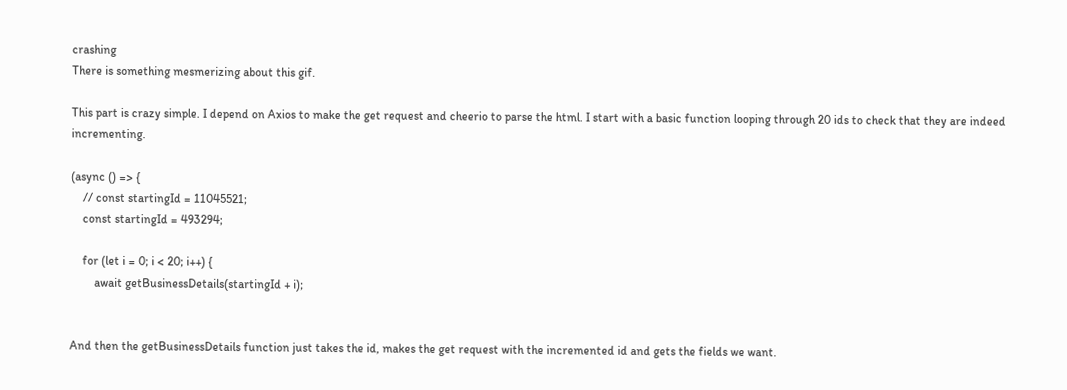crashing
There is something mesmerizing about this gif.

This part is crazy simple. I depend on Axios to make the get request and cheerio to parse the html. I start with a basic function looping through 20 ids to check that they are indeed incrementing.

(async () => {
    // const startingId = 11045521;
    const startingId = 493294;

    for (let i = 0; i < 20; i++) {
        await getBusinessDetails(startingId + i);


And then the getBusinessDetails function just takes the id, makes the get request with the incremented id and gets the fields we want.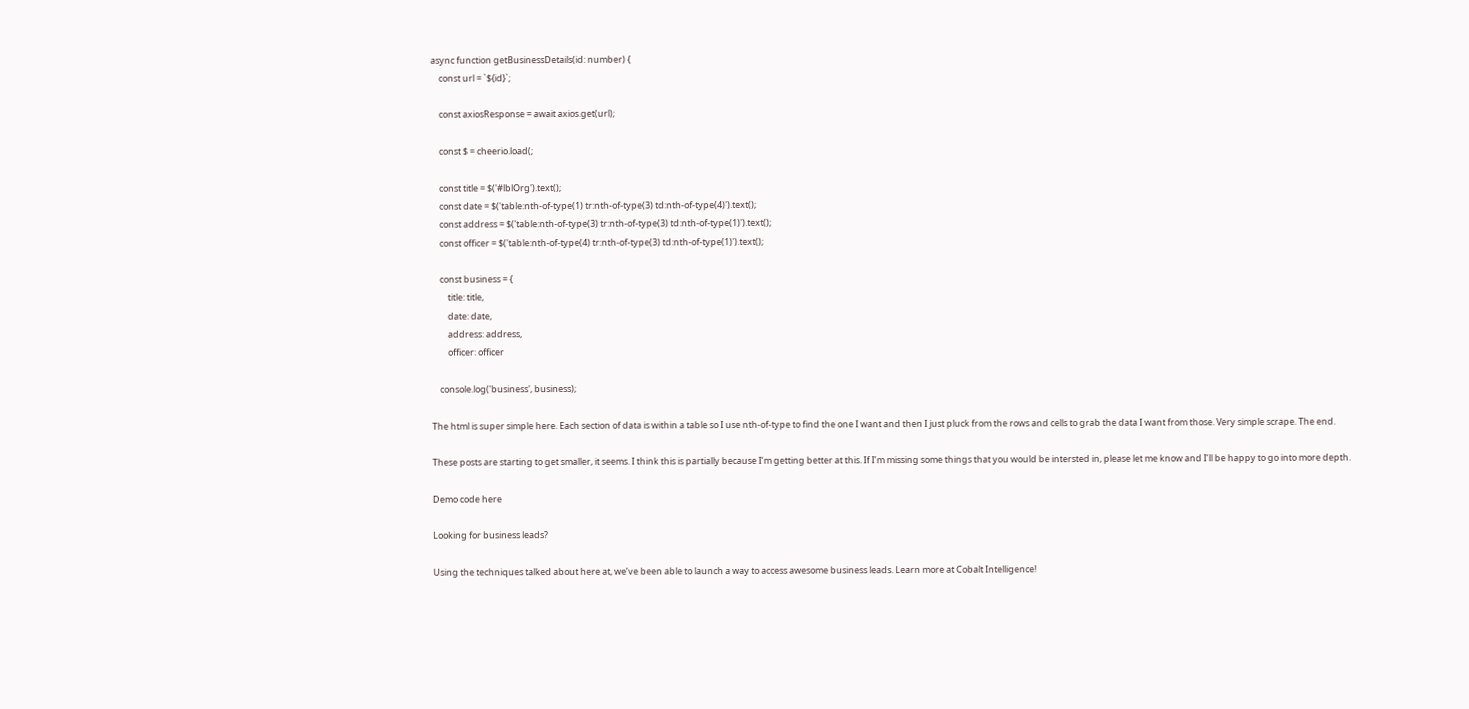async function getBusinessDetails(id: number) {
    const url = `${id}`;

    const axiosResponse = await axios.get(url);

    const $ = cheerio.load(;

    const title = $('#lblOrg').text();
    const date = $('table:nth-of-type(1) tr:nth-of-type(3) td:nth-of-type(4)').text();
    const address = $('table:nth-of-type(3) tr:nth-of-type(3) td:nth-of-type(1)').text();
    const officer = $('table:nth-of-type(4) tr:nth-of-type(3) td:nth-of-type(1)').text();

    const business = {
        title: title,
        date: date,
        address: address,
        officer: officer

    console.log('business', business);

The html is super simple here. Each section of data is within a table so I use nth-of-type to find the one I want and then I just pluck from the rows and cells to grab the data I want from those. Very simple scrape. The end.

These posts are starting to get smaller, it seems. I think this is partially because I’m getting better at this. If I’m missing some things that you would be intersted in, please let me know and I’ll be happy to go into more depth.

Demo code here

Looking for business leads?

Using the techniques talked about here at, we’ve been able to launch a way to access awesome business leads. Learn more at Cobalt Intelligence!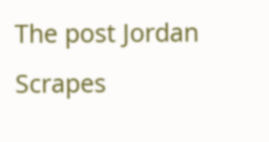The post Jordan Scrapes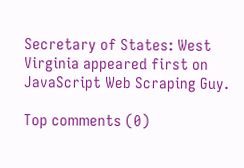Secretary of States: West Virginia appeared first on JavaScript Web Scraping Guy.

Top comments (0)